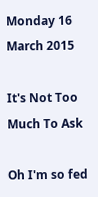Monday 16 March 2015

It's Not Too Much To Ask

Oh I'm so fed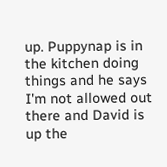up. Puppynap is in the kitchen doing things and he says I'm not allowed out there and David is up the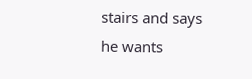stairs and says he wants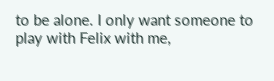to be alone. I only want someone to play with Felix with me,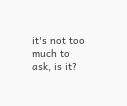it's not too much to ask, is it?